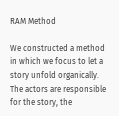RAM Method

We constructed a method in which we focus to let a story unfold organically. The actors are responsible for the story, the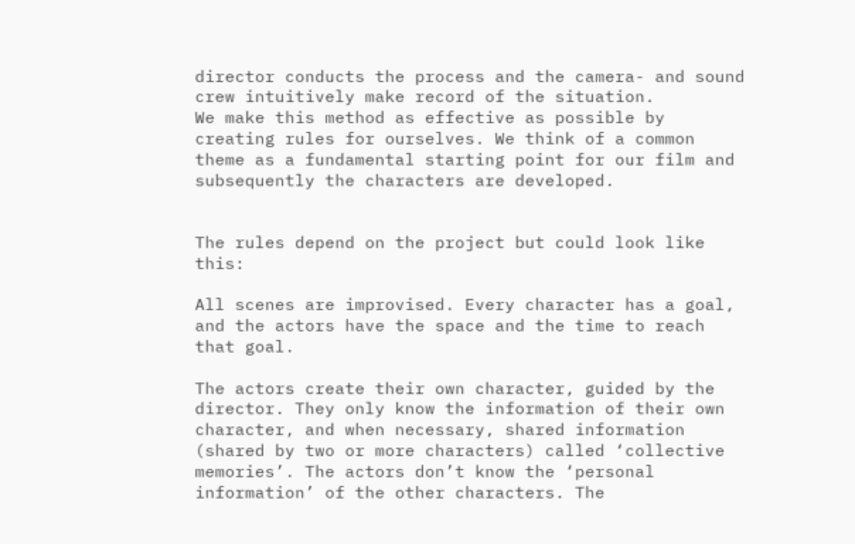director conducts the process and the camera- and sound crew intuitively make record of the situation.
We make this method as effective as possible by creating rules for ourselves. We think of a common theme as a fundamental starting point for our film and subsequently the characters are developed.


The rules depend on the project but could look like this:

All scenes are improvised. Every character has a goal, and the actors have the space and the time to reach that goal.

The actors create their own character, guided by the director. They only know the information of their own character, and when necessary, shared information (shared by two or more characters) called ‘collective memories’. The actors don’t know the ‘personal information’ of the other characters. The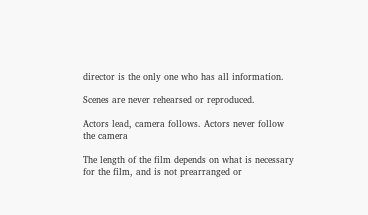director is the only one who has all information.

Scenes are never rehearsed or reproduced.

Actors lead, camera follows. Actors never follow the camera

The length of the film depends on what is necessary for the film, and is not prearranged or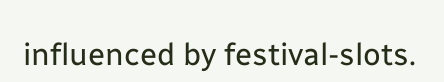influenced by festival-slots.